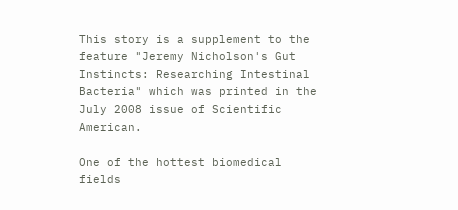This story is a supplement to the feature "Jeremy Nicholson's Gut Instincts: Researching Intestinal Bacteria" which was printed in the July 2008 issue of Scientific American.

One of the hottest biomedical fields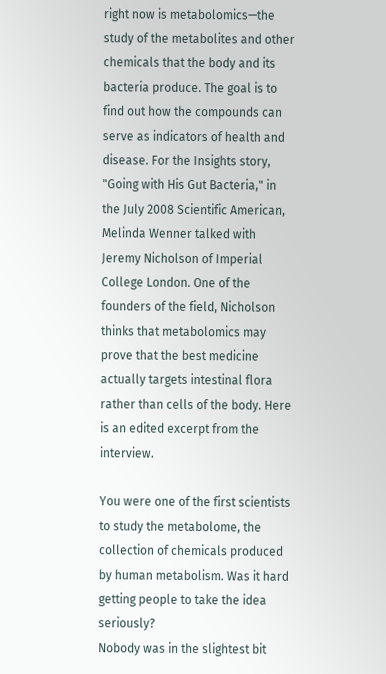right now is metabolomics—the study of the metabolites and other chemicals that the body and its bacteria produce. The goal is to find out how the compounds can serve as indicators of health and disease. For the Insights story, "Going with His Gut Bacteria," in the July 2008 Scientific American, Melinda Wenner talked with Jeremy Nicholson of Imperial College London. One of the founders of the field, Nicholson thinks that metabolomics may prove that the best medicine actually targets intestinal flora rather than cells of the body. Here is an edited excerpt from the interview.

You were one of the first scientists to study the metabolome, the collection of chemicals produced by human metabolism. Was it hard getting people to take the idea seriously?
Nobody was in the slightest bit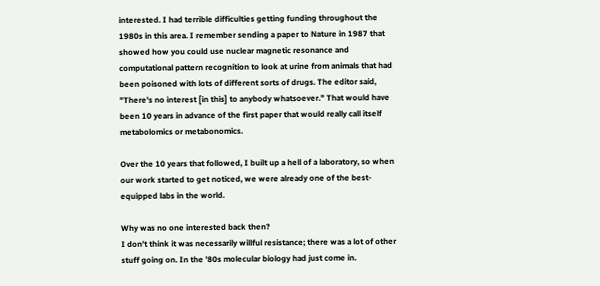interested. I had terrible difficulties getting funding throughout the 1980s in this area. I remember sending a paper to Nature in 1987 that showed how you could use nuclear magnetic resonance and computational pattern recognition to look at urine from animals that had been poisoned with lots of different sorts of drugs. The editor said, "There's no interest [in this] to anybody whatsoever." That would have been 10 years in advance of the first paper that would really call itself metabolomics or metabonomics.

Over the 10 years that followed, I built up a hell of a laboratory, so when our work started to get noticed, we were already one of the best-equipped labs in the world.

Why was no one interested back then?
I don't think it was necessarily willful resistance; there was a lot of other stuff going on. In the '80s molecular biology had just come in.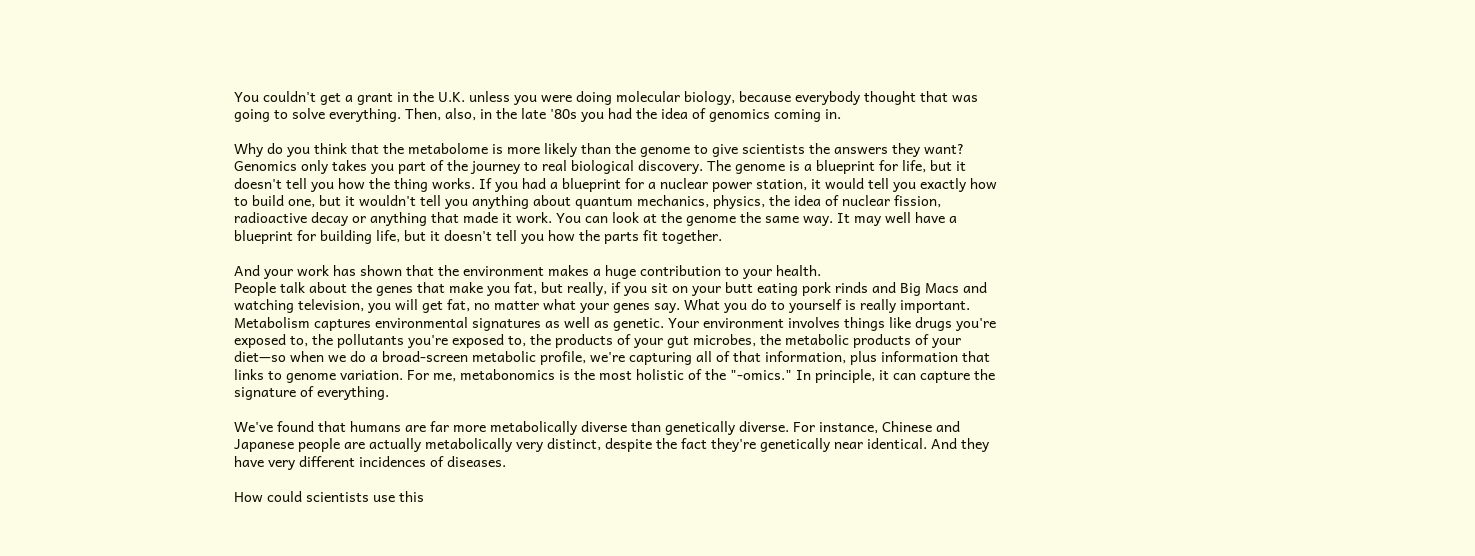You couldn't get a grant in the U.K. unless you were doing molecular biology, because everybody thought that was going to solve everything. Then, also, in the late '80s you had the idea of genomics coming in.

Why do you think that the metabolome is more likely than the genome to give scientists the answers they want?
Genomics only takes you part of the journey to real biological discovery. The genome is a blueprint for life, but it doesn't tell you how the thing works. If you had a blueprint for a nuclear power station, it would tell you exactly how to build one, but it wouldn't tell you anything about quantum mechanics, physics, the idea of nuclear fission, radioactive decay or anything that made it work. You can look at the genome the same way. It may well have a blueprint for building life, but it doesn't tell you how the parts fit together.

And your work has shown that the environment makes a huge contribution to your health.
People talk about the genes that make you fat, but really, if you sit on your butt eating pork rinds and Big Macs and watching television, you will get fat, no matter what your genes say. What you do to yourself is really important. Metabolism captures environmental signatures as well as genetic. Your environment involves things like drugs you're exposed to, the pollutants you're exposed to, the products of your gut microbes, the metabolic products of your diet—so when we do a broad-screen metabolic profile, we're capturing all of that information, plus information that links to genome variation. For me, metabonomics is the most holistic of the "-omics." In principle, it can capture the signature of everything.

We've found that humans are far more metabolically diverse than genetically diverse. For instance, Chinese and Japanese people are actually metabolically very distinct, despite the fact they're genetically near identical. And they have very different incidences of diseases.

How could scientists use this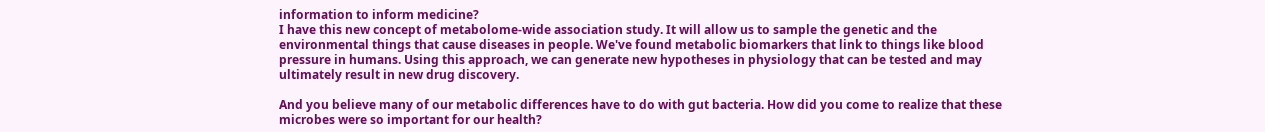information to inform medicine?
I have this new concept of metabolome-wide association study. It will allow us to sample the genetic and the environmental things that cause diseases in people. We've found metabolic biomarkers that link to things like blood pressure in humans. Using this approach, we can generate new hypotheses in physiology that can be tested and may ultimately result in new drug discovery.

And you believe many of our metabolic differences have to do with gut bacteria. How did you come to realize that these microbes were so important for our health?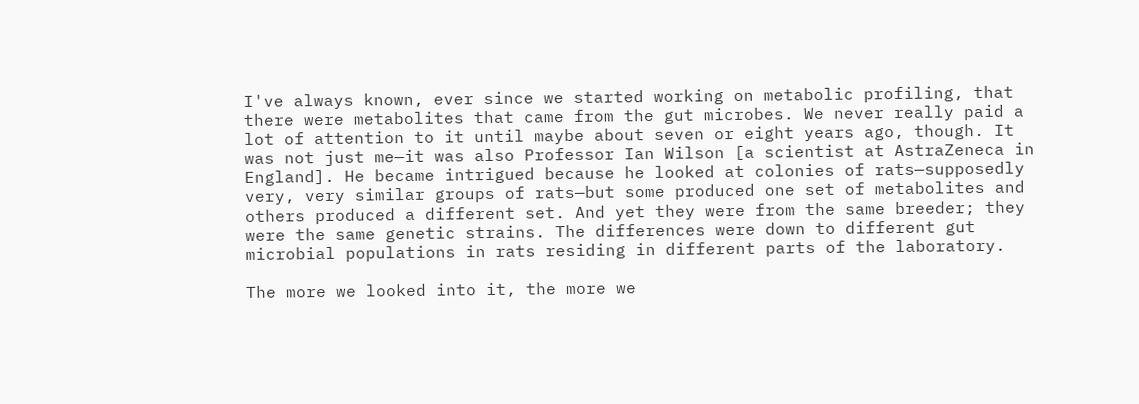I've always known, ever since we started working on metabolic profiling, that there were metabolites that came from the gut microbes. We never really paid a lot of attention to it until maybe about seven or eight years ago, though. It was not just me—it was also Professor Ian Wilson [a scientist at AstraZeneca in England]. He became intrigued because he looked at colonies of rats—supposedly very, very similar groups of rats—but some produced one set of metabolites and others produced a different set. And yet they were from the same breeder; they were the same genetic strains. The differences were down to different gut microbial populations in rats residing in different parts of the laboratory.

The more we looked into it, the more we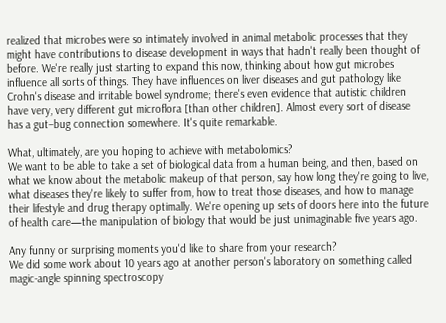realized that microbes were so intimately involved in animal metabolic processes that they might have contributions to disease development in ways that hadn't really been thought of before. We're really just starting to expand this now, thinking about how gut microbes influence all sorts of things. They have influences on liver diseases and gut pathology like Crohn's disease and irritable bowel syndrome; there's even evidence that autistic children have very, very different gut microflora [than other children]. Almost every sort of disease has a gut–bug connection somewhere. It's quite remarkable.

What, ultimately, are you hoping to achieve with metabolomics?
We want to be able to take a set of biological data from a human being, and then, based on what we know about the metabolic makeup of that person, say how long they're going to live, what diseases they're likely to suffer from, how to treat those diseases, and how to manage their lifestyle and drug therapy optimally. We're opening up sets of doors here into the future of health care—the manipulation of biology that would be just unimaginable five years ago.

Any funny or surprising moments you'd like to share from your research?
We did some work about 10 years ago at another person's laboratory on something called magic-angle spinning spectroscopy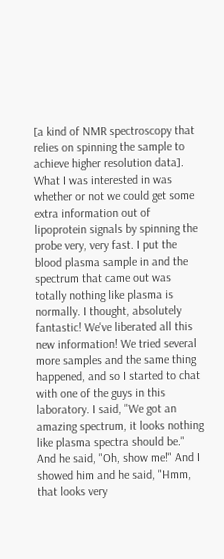[a kind of NMR spectroscopy that relies on spinning the sample to achieve higher resolution data]. What I was interested in was whether or not we could get some extra information out of lipoprotein signals by spinning the probe very, very fast. I put the blood plasma sample in and the spectrum that came out was totally nothing like plasma is normally. I thought, absolutely fantastic! We've liberated all this new information! We tried several more samples and the same thing happened, and so I started to chat with one of the guys in this laboratory. I said, "We got an amazing spectrum, it looks nothing like plasma spectra should be." And he said, "Oh, show me!" And I showed him and he said, "Hmm, that looks very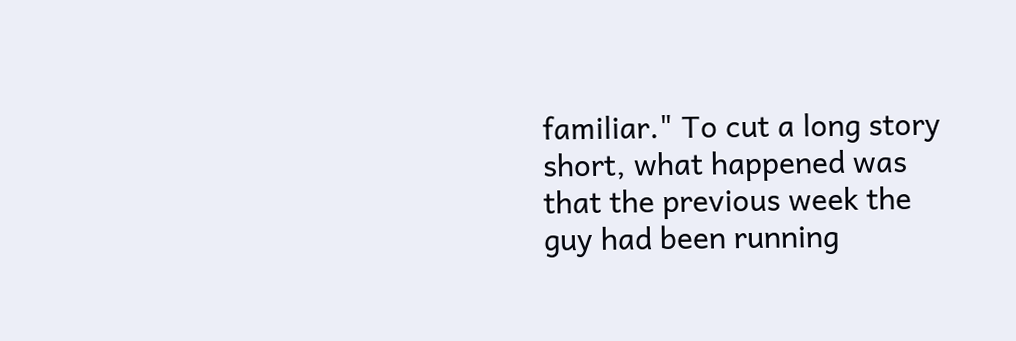familiar." To cut a long story short, what happened was that the previous week the guy had been running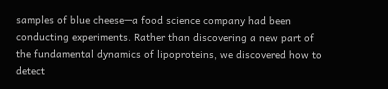samples of blue cheese—a food science company had been conducting experiments. Rather than discovering a new part of the fundamental dynamics of lipoproteins, we discovered how to detect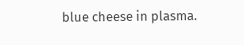blue cheese in plasma.